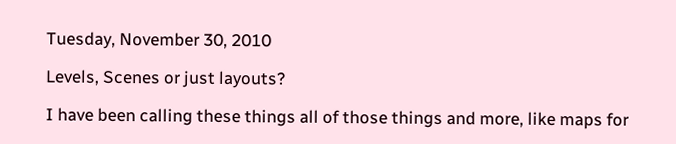Tuesday, November 30, 2010

Levels, Scenes or just layouts?

I have been calling these things all of those things and more, like maps for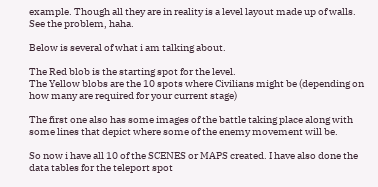example. Though all they are in reality is a level layout made up of walls. See the problem, haha.

Below is several of what i am talking about.

The Red blob is the starting spot for the level.
The Yellow blobs are the 10 spots where Civilians might be (depending on how many are required for your current stage)

The first one also has some images of the battle taking place along with some lines that depict where some of the enemy movement will be.

So now i have all 10 of the SCENES or MAPS created. I have also done the data tables for the teleport spot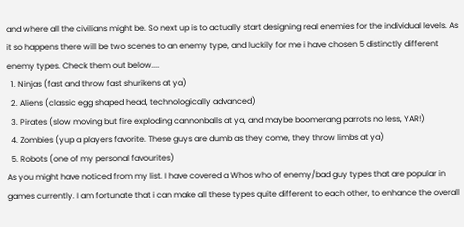and where all the civilians might be. So next up is to actually start designing real enemies for the individual levels. As it so happens there will be two scenes to an enemy type, and luckily for me i have chosen 5 distinctly different enemy types. Check them out below....
  1. Ninjas (fast and throw fast shurikens at ya)
  2. Aliens (classic egg shaped head, technologically advanced)
  3. Pirates (slow moving but fire exploding cannonballs at ya, and maybe boomerang parrots no less, YAR!)
  4. Zombies (yup a players favorite. These guys are dumb as they come, they throw limbs at ya)
  5. Robots (one of my personal favourites)
As you might have noticed from my list. I have covered a Whos who of enemy/bad guy types that are popular in games currently. I am fortunate that i can make all these types quite different to each other, to enhance the overall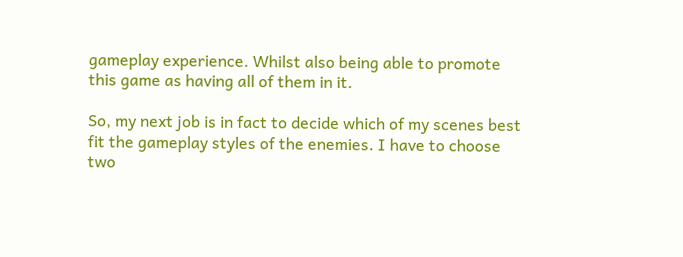gameplay experience. Whilst also being able to promote this game as having all of them in it.

So, my next job is in fact to decide which of my scenes best fit the gameplay styles of the enemies. I have to choose two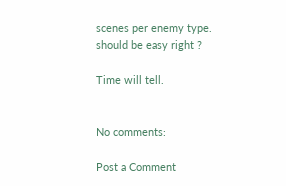scenes per enemy type. should be easy right ?

Time will tell.


No comments:

Post a Comment